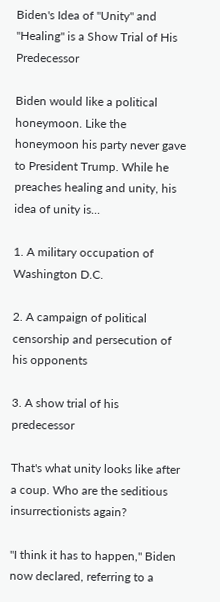Biden's Idea of "Unity" and "Healing" is a Show Trial of His Predecessor

Biden would like a political honeymoon. Like the honeymoon his party never gave to President Trump. While he preaches healing and unity, his idea of unity is...

1. A military occupation of Washington D.C.

2. A campaign of political censorship and persecution of his opponents

3. A show trial of his predecessor

That's what unity looks like after a coup. Who are the seditious insurrectionists again?

"I think it has to happen," Biden now declared, referring to a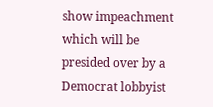show impeachment which will be presided over by a Democrat lobbyist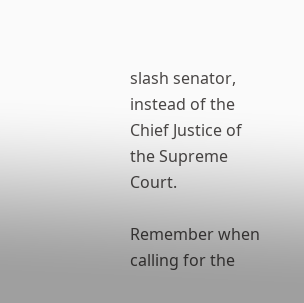slash senator, instead of the Chief Justice of the Supreme Court.

Remember when calling for the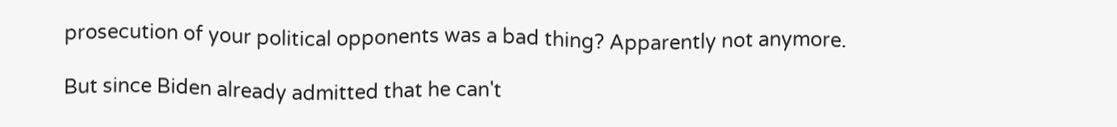prosecution of your political opponents was a bad thing? Apparently not anymore.

But since Biden already admitted that he can't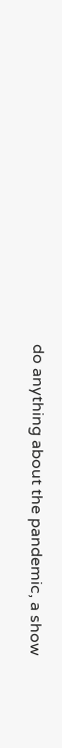do anything about the pandemic, a show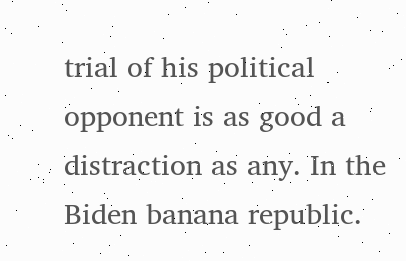trial of his political opponent is as good a distraction as any. In the Biden banana republic.